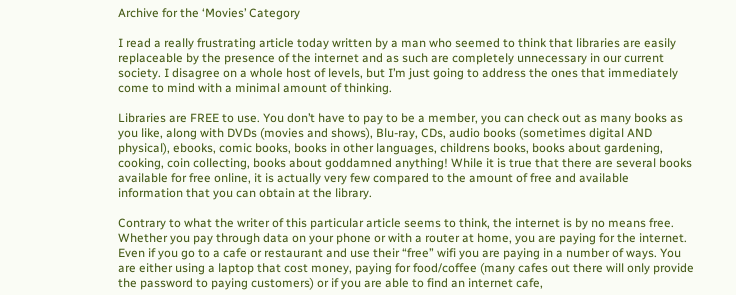Archive for the ‘Movies’ Category

I read a really frustrating article today written by a man who seemed to think that libraries are easily replaceable by the presence of the internet and as such are completely unnecessary in our current society. I disagree on a whole host of levels, but I’m just going to address the ones that immediately come to mind with a minimal amount of thinking.

Libraries are FREE to use. You don’t have to pay to be a member, you can check out as many books as you like, along with DVDs (movies and shows), Blu-ray, CDs, audio books (sometimes digital AND physical), ebooks, comic books, books in other languages, childrens books, books about gardening, cooking, coin collecting, books about goddamned anything! While it is true that there are several books available for free online, it is actually very few compared to the amount of free and available information that you can obtain at the library.

Contrary to what the writer of this particular article seems to think, the internet is by no means free. Whether you pay through data on your phone or with a router at home, you are paying for the internet. Even if you go to a cafe or restaurant and use their “free” wifi you are paying in a number of ways. You are either using a laptop that cost money, paying for food/coffee (many cafes out there will only provide the password to paying customers) or if you are able to find an internet cafe,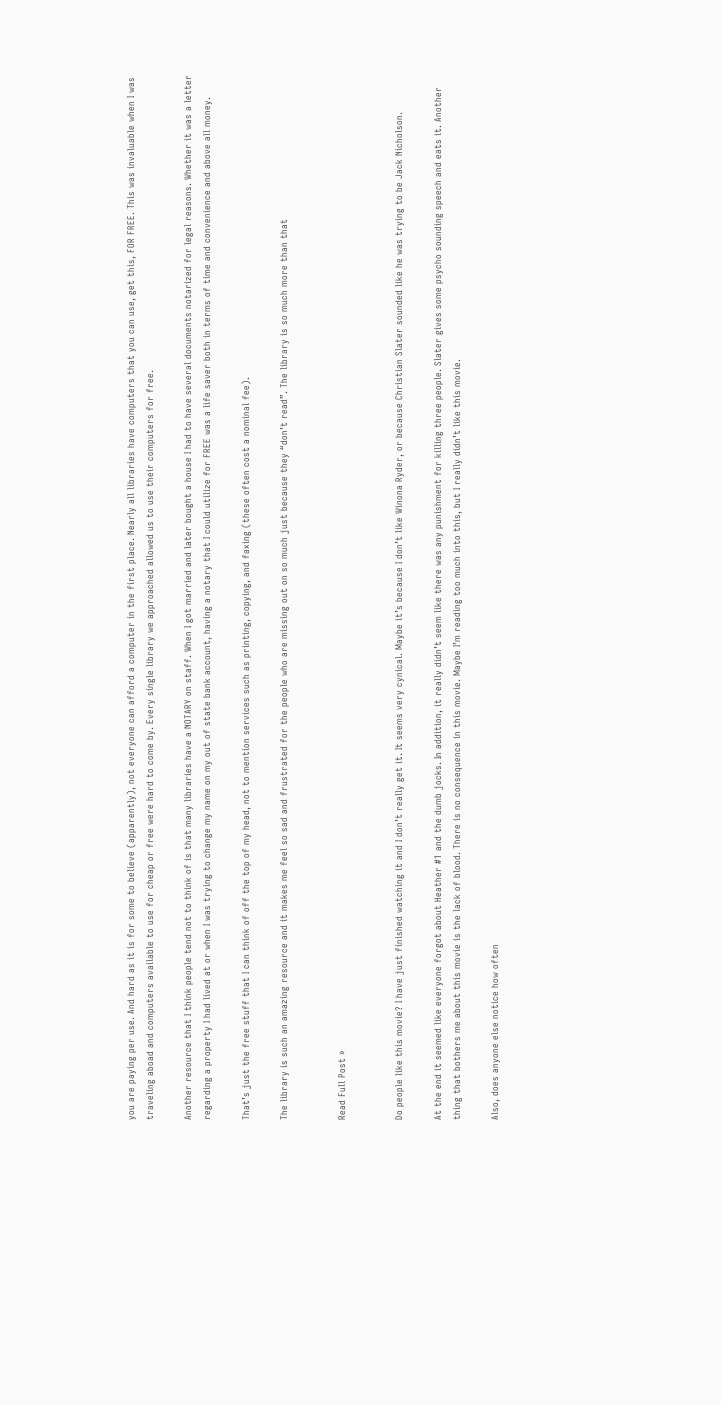you are paying per use. And hard as it is for some to believe (apparently), not everyone can afford a computer in the first place. Nearly all libraries have computers that you can use, get this, FOR FREE. This was invaluable when I was traveling aboad and computers available to use for cheap or free were hard to come by. Every single library we approached allowed us to use their computers for free.

Another resource that I think people tend not to think of is that many libraries have a NOTARY on staff. When I got married and later bought a house I had to have several documents notarized for legal reasons. Whether it was a letter regarding a property I had lived at or when I was trying to change my name on my out of state bank account, having a notary that I could utilize for FREE was a life saver both in terms of time and convenience and above all money.

That’s just the free stuff that I can think of off the top of my head, not to mention services such as printing, copying, and faxing (these often cost a nominal fee).

The library is such an amazing resource and it makes me feel so sad and frustrated for the people who are missing out on so much just because they “don’t read”. The library is so much more than that


Read Full Post »


Do people like this movie? I have just finished watching it and I don’t really get it. It seems very cynical. Maybe it’s because I don’t like Winona Ryder, or because Christian Slater sounded like he was trying to be Jack Nicholson.

At the end it seemed like everyone forgot about Heather #1 and the dumb jocks. In addition, it really didn’t seem like there was any punishment for killing three people. Slater gives some psycho sounding speech and eats it. Another thing that bothers me about this movie is the lack of blood. There is no consequence in this movie. Maybe I’m reading too much into this, but I really didn’t like this movie.

Also, does anyone else notice how often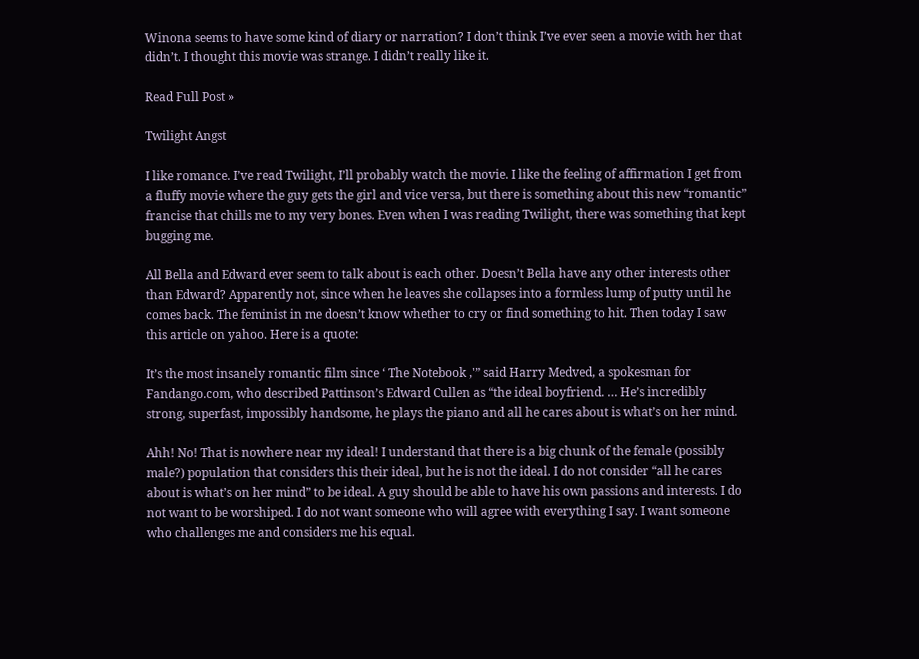Winona seems to have some kind of diary or narration? I don’t think I’ve ever seen a movie with her that didn’t. I thought this movie was strange. I didn’t really like it.

Read Full Post »

Twilight Angst

I like romance. I’ve read Twilight, I’ll probably watch the movie. I like the feeling of affirmation I get from a fluffy movie where the guy gets the girl and vice versa, but there is something about this new “romantic” francise that chills me to my very bones. Even when I was reading Twilight, there was something that kept bugging me.

All Bella and Edward ever seem to talk about is each other. Doesn’t Bella have any other interests other than Edward? Apparently not, since when he leaves she collapses into a formless lump of putty until he comes back. The feminist in me doesn’t know whether to cry or find something to hit. Then today I saw this article on yahoo. Here is a quote:

It’s the most insanely romantic film since ‘ The Notebook ,'” said Harry Medved, a spokesman for Fandango.com, who described Pattinson’s Edward Cullen as “the ideal boyfriend. … He’s incredibly strong, superfast, impossibly handsome, he plays the piano and all he cares about is what’s on her mind.

Ahh! No! That is nowhere near my ideal! I understand that there is a big chunk of the female (possibly male?) population that considers this their ideal, but he is not the ideal. I do not consider “all he cares about is what’s on her mind” to be ideal. A guy should be able to have his own passions and interests. I do not want to be worshiped. I do not want someone who will agree with everything I say. I want someone who challenges me and considers me his equal.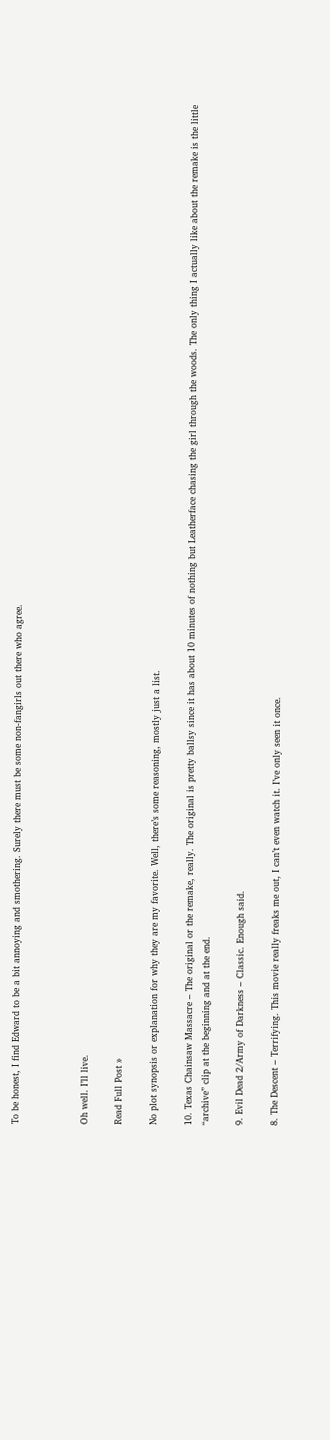To be honest, I find Edward to be a bit annoying and smothering. Surely there must be some non-fangirls out there who agree.



Oh well. I’ll live.

Read Full Post »

No plot synopsis or explanation for why they are my favorite. Well, there’s some reasoning, mostly just a list.

10. Texas Chainsaw Massacre – The original or the remake, really. The original is pretty ballsy since it has about 10 minutes of nothing but Leatherface chasing the girl through the woods. The only thing I actually like about the remake is the little “archive” clip at the beginning and at the end.

9. Evil Dead 2/Army of Darkness – Classic. Enough said.

8. The Descent – Terrifying. This movie really freaks me out, I can’t even watch it. I’ve only seen it once.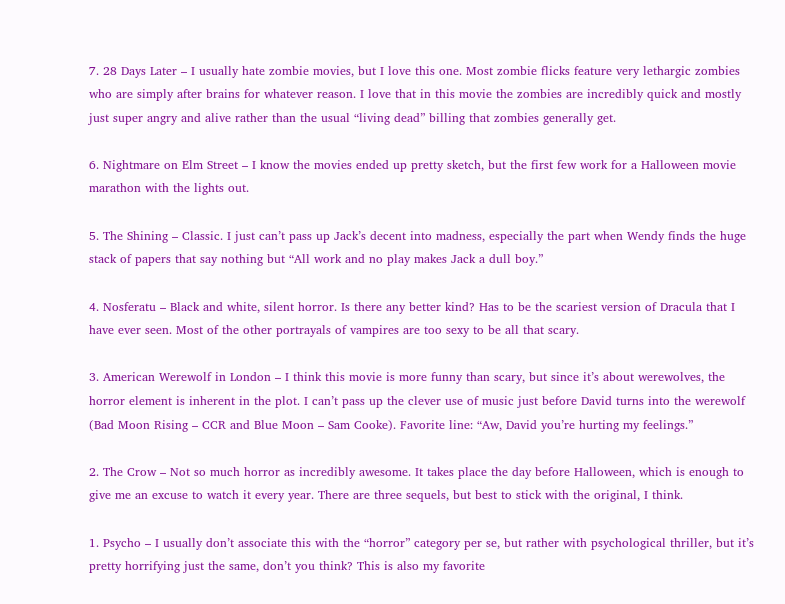7. 28 Days Later – I usually hate zombie movies, but I love this one. Most zombie flicks feature very lethargic zombies who are simply after brains for whatever reason. I love that in this movie the zombies are incredibly quick and mostly just super angry and alive rather than the usual “living dead” billing that zombies generally get.

6. Nightmare on Elm Street – I know the movies ended up pretty sketch, but the first few work for a Halloween movie marathon with the lights out.

5. The Shining – Classic. I just can’t pass up Jack’s decent into madness, especially the part when Wendy finds the huge stack of papers that say nothing but “All work and no play makes Jack a dull boy.”

4. Nosferatu – Black and white, silent horror. Is there any better kind? Has to be the scariest version of Dracula that I have ever seen. Most of the other portrayals of vampires are too sexy to be all that scary.

3. American Werewolf in London – I think this movie is more funny than scary, but since it’s about werewolves, the horror element is inherent in the plot. I can’t pass up the clever use of music just before David turns into the werewolf (Bad Moon Rising – CCR and Blue Moon – Sam Cooke). Favorite line: “Aw, David you’re hurting my feelings.”

2. The Crow – Not so much horror as incredibly awesome. It takes place the day before Halloween, which is enough to give me an excuse to watch it every year. There are three sequels, but best to stick with the original, I think.

1. Psycho – I usually don’t associate this with the “horror” category per se, but rather with psychological thriller, but it’s pretty horrifying just the same, don’t you think? This is also my favorite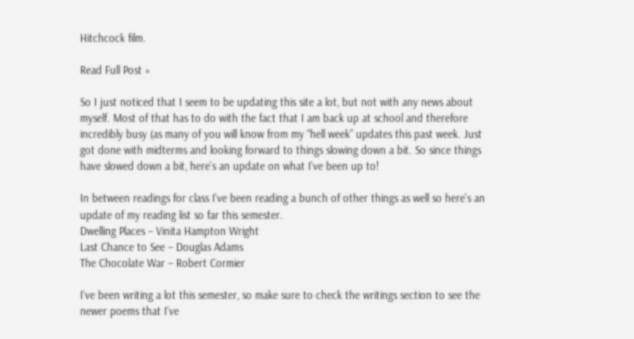Hitchcock film.

Read Full Post »

So I just noticed that I seem to be updating this site a lot, but not with any news about myself. Most of that has to do with the fact that I am back up at school and therefore incredibly busy (as many of you will know from my “hell week” updates this past week. Just got done with midterms and looking forward to things slowing down a bit. So since things have slowed down a bit, here’s an update on what I’ve been up to!

In between readings for class I’ve been reading a bunch of other things as well so here’s an update of my reading list so far this semester.
Dwelling Places – Vinita Hampton Wright
Last Chance to See – Douglas Adams
The Chocolate War – Robert Cormier

I’ve been writing a lot this semester, so make sure to check the writings section to see the newer poems that I’ve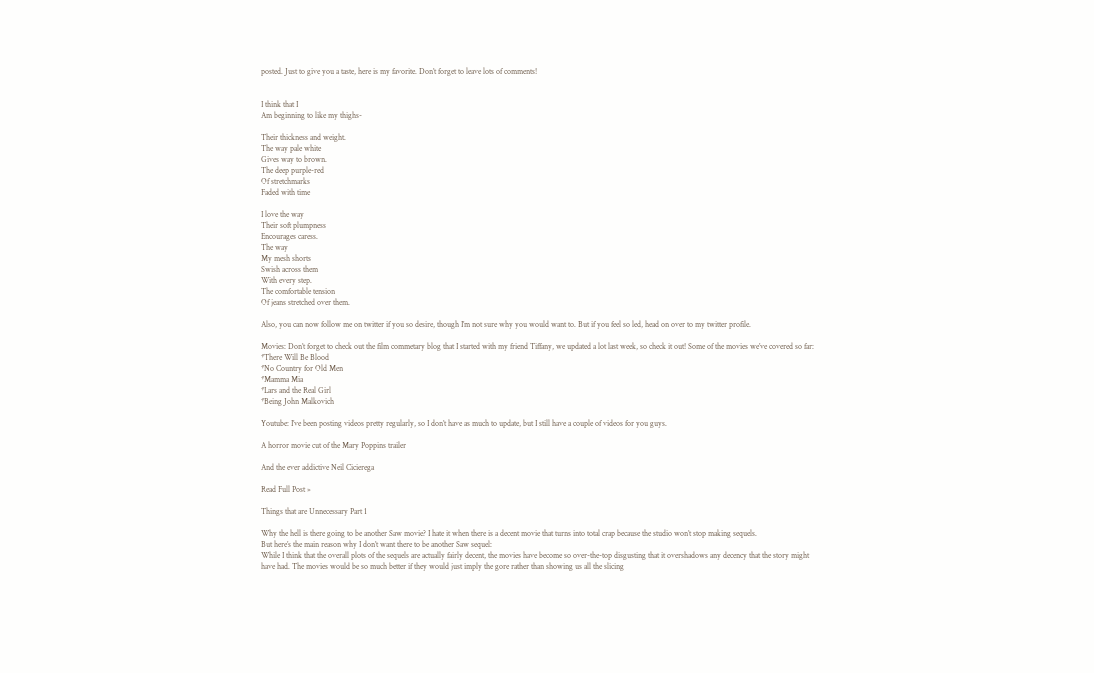posted. Just to give you a taste, here is my favorite. Don’t forget to leave lots of comments!


I think that I
Am beginning to like my thighs-

Their thickness and weight.
The way pale white
Gives way to brown.
The deep purple-red
Of stretchmarks
Faded with time

I love the way
Their soft plumpness
Encourages caress.
The way
My mesh shorts
Swish across them
With every step.
The comfortable tension
Of jeans stretched over them.

Also, you can now follow me on twitter if you so desire, though I’m not sure why you would want to. But if you feel so led, head on over to my twitter profile.

Movies: Don’t forget to check out the film commetary blog that I started with my friend Tiffany, we updated a lot last week, so check it out! Some of the movies we’ve covered so far:
*There Will Be Blood
*No Country for Old Men
*Mamma Mia
*Lars and the Real Girl
*Being John Malkovich

Youtube: I’ve been posting videos pretty regularly, so I don’t have as much to update, but I still have a couple of videos for you guys.

A horror movie cut of the Mary Poppins trailer

And the ever addictive Neil Cicierega

Read Full Post »

Things that are Unnecessary Part 1

Why the hell is there going to be another Saw movie? I hate it when there is a decent movie that turns into total crap because the studio won’t stop making sequels.
But here’s the main reason why I don’t want there to be another Saw sequel:
While I think that the overall plots of the sequels are actually fairly decent, the movies have become so over-the-top disgusting that it overshadows any decency that the story might have had. The movies would be so much better if they would just imply the gore rather than showing us all the slicing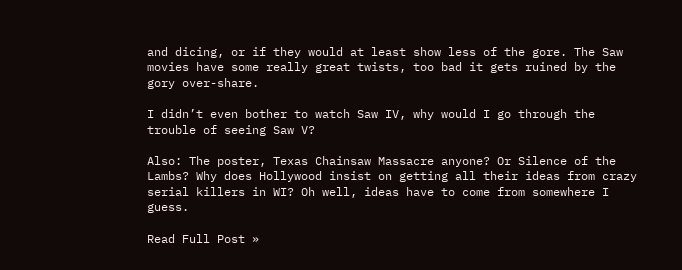and dicing, or if they would at least show less of the gore. The Saw movies have some really great twists, too bad it gets ruined by the gory over-share.

I didn’t even bother to watch Saw IV, why would I go through the trouble of seeing Saw V?

Also: The poster, Texas Chainsaw Massacre anyone? Or Silence of the Lambs? Why does Hollywood insist on getting all their ideas from crazy serial killers in WI? Oh well, ideas have to come from somewhere I guess.

Read Full Post »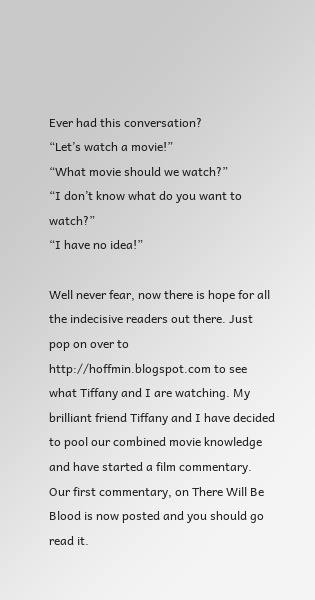Ever had this conversation?
“Let’s watch a movie!”
“What movie should we watch?”
“I don’t know what do you want to watch?”
“I have no idea!”

Well never fear, now there is hope for all the indecisive readers out there. Just pop on over to http://hoffmin.blogspot.com to see what Tiffany and I are watching. My brilliant friend Tiffany and I have decided to pool our combined movie knowledge and have started a film commentary. Our first commentary, on There Will Be Blood is now posted and you should go read it.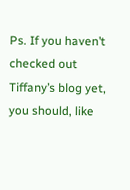Ps. If you haven’t checked out Tiffany’s blog yet, you should, like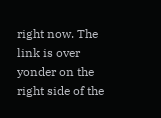right now. The link is over yonder on the right side of the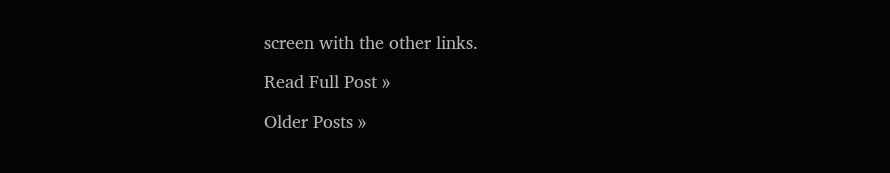screen with the other links.

Read Full Post »

Older Posts »